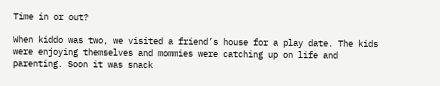Time in or out?

When kiddo was two, we visited a friend’s house for a play date. The kids were enjoying themselves and mommies were catching up on life and parenting. Soon it was snack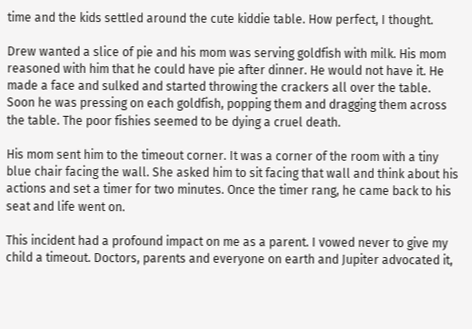time and the kids settled around the cute kiddie table. How perfect, I thought.

Drew wanted a slice of pie and his mom was serving goldfish with milk. His mom reasoned with him that he could have pie after dinner. He would not have it. He made a face and sulked and started throwing the crackers all over the table. Soon he was pressing on each goldfish, popping them and dragging them across the table. The poor fishies seemed to be dying a cruel death.

His mom sent him to the timeout corner. It was a corner of the room with a tiny blue chair facing the wall. She asked him to sit facing that wall and think about his actions and set a timer for two minutes. Once the timer rang, he came back to his seat and life went on.

This incident had a profound impact on me as a parent. I vowed never to give my child a timeout. Doctors, parents and everyone on earth and Jupiter advocated it,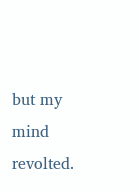but my mind revolted.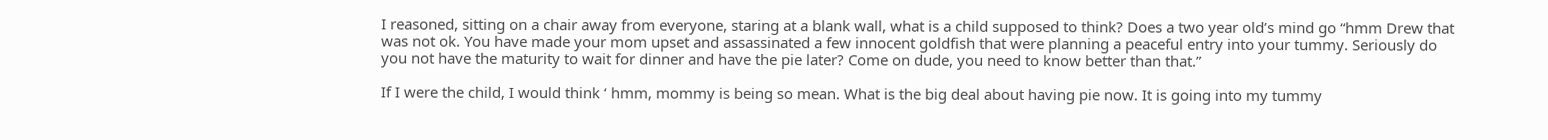I reasoned, sitting on a chair away from everyone, staring at a blank wall, what is a child supposed to think? Does a two year old’s mind go “hmm Drew that was not ok. You have made your mom upset and assassinated a few innocent goldfish that were planning a peaceful entry into your tummy. Seriously do you not have the maturity to wait for dinner and have the pie later? Come on dude, you need to know better than that.”

If I were the child, I would think ‘ hmm, mommy is being so mean. What is the big deal about having pie now. It is going into my tummy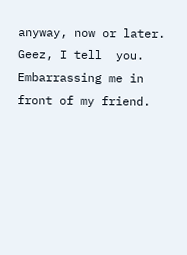anyway, now or later. Geez, I tell  you. Embarrassing me in front of my friend.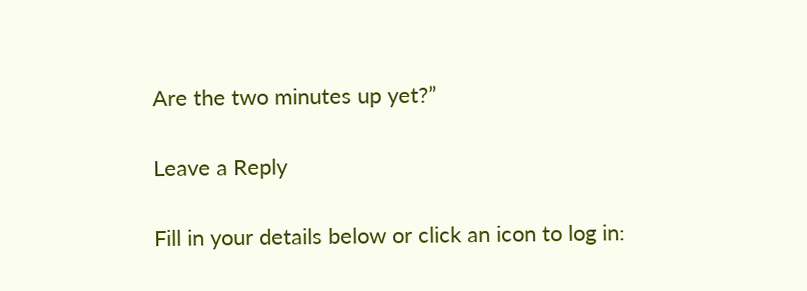Are the two minutes up yet?”

Leave a Reply

Fill in your details below or click an icon to log in: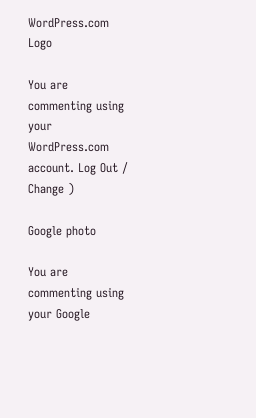WordPress.com Logo

You are commenting using your WordPress.com account. Log Out /  Change )

Google photo

You are commenting using your Google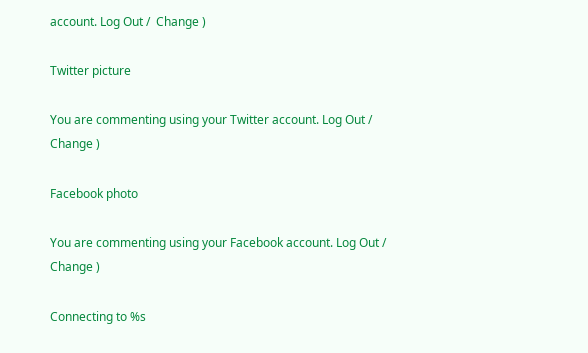account. Log Out /  Change )

Twitter picture

You are commenting using your Twitter account. Log Out /  Change )

Facebook photo

You are commenting using your Facebook account. Log Out /  Change )

Connecting to %s